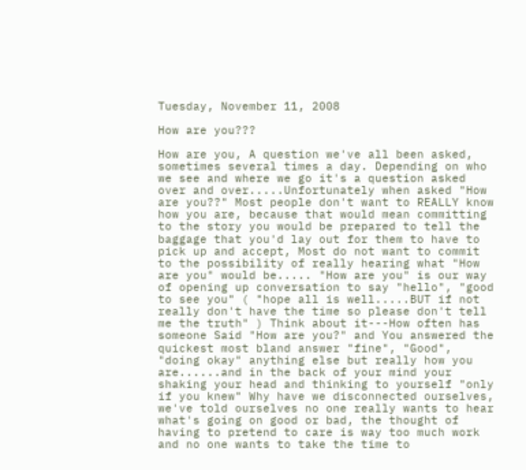Tuesday, November 11, 2008

How are you???

How are you, A question we've all been asked, sometimes several times a day. Depending on who we see and where we go it's a question asked over and over.....Unfortunately when asked "How are you??" Most people don't want to REALLY know how you are, because that would mean committing to the story you would be prepared to tell the baggage that you'd lay out for them to have to pick up and accept, Most do not want to commit to the possibility of really hearing what "How are you" would be..... "How are you" is our way of opening up conversation to say "hello", "good to see you" ( "hope all is well.....BUT if not really don't have the time so please don't tell me the truth" ) Think about it---How often has someone Said "How are you?" and You answered the quickest most bland answer "fine", "Good", "doing okay" anything else but really how you are......and in the back of your mind your shaking your head and thinking to yourself "only if you knew" Why have we disconnected ourselves, we've told ourselves no one really wants to hear what's going on good or bad, the thought of having to pretend to care is way too much work and no one wants to take the time to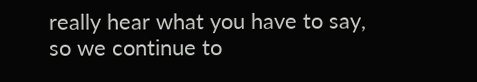really hear what you have to say, so we continue to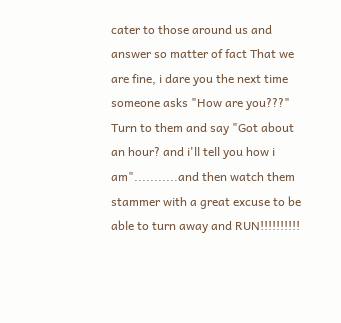cater to those around us and answer so matter of fact That we are fine, i dare you the next time someone asks "How are you???" Turn to them and say "Got about an hour? and i'll tell you how i am"...........and then watch them stammer with a great excuse to be able to turn away and RUN!!!!!!!!!!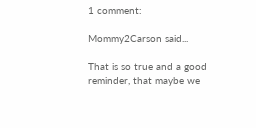1 comment:

Mommy2Carson said...

That is so true and a good reminder, that maybe we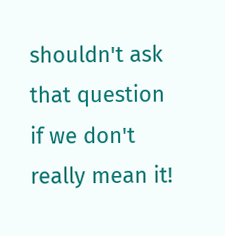shouldn't ask that question if we don't really mean it!